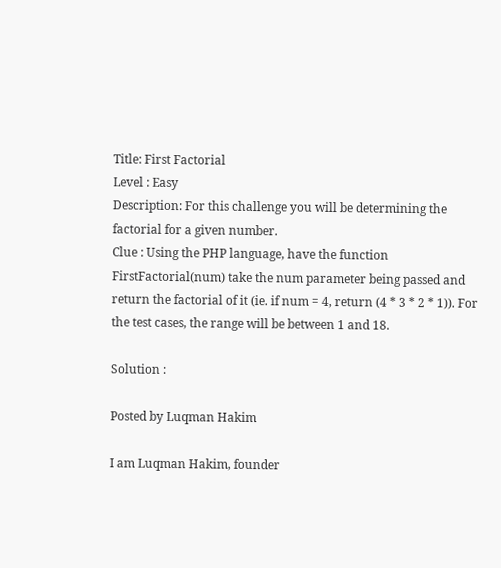Title: First Factorial
Level : Easy
Description: For this challenge you will be determining the factorial for a given number.
Clue : Using the PHP language, have the function FirstFactorial(num) take the num parameter being passed and return the factorial of it (ie. if num = 4, return (4 * 3 * 2 * 1)). For the test cases, the range will be between 1 and 18.

Solution :

Posted by Luqman Hakim

I am Luqman Hakim, founder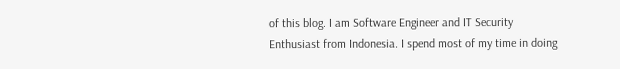of this blog. I am Software Engineer and IT Security Enthusiast from Indonesia. I spend most of my time in doing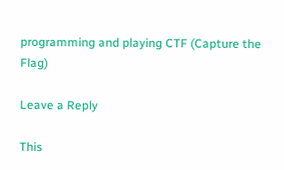programming and playing CTF (Capture the Flag)

Leave a Reply

This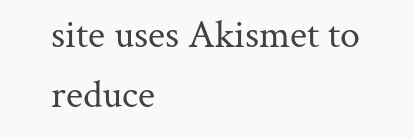site uses Akismet to reduce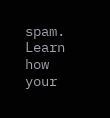spam. Learn how your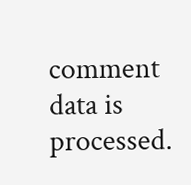comment data is processed.